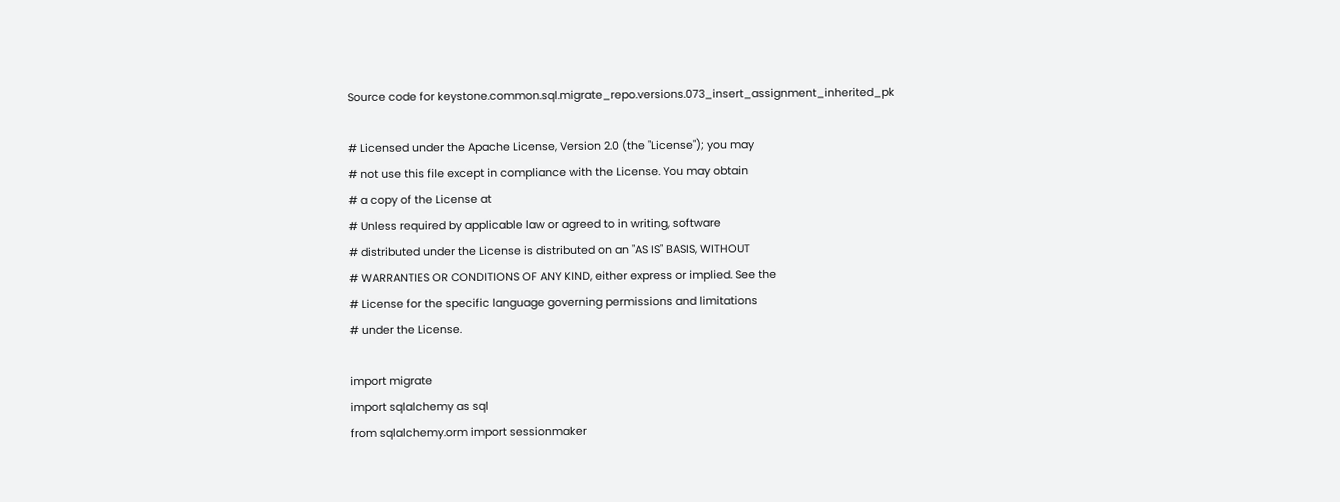Source code for keystone.common.sql.migrate_repo.versions.073_insert_assignment_inherited_pk

# Licensed under the Apache License, Version 2.0 (the "License"); you may
# not use this file except in compliance with the License. You may obtain
# a copy of the License at
# Unless required by applicable law or agreed to in writing, software
# distributed under the License is distributed on an "AS IS" BASIS, WITHOUT
# WARRANTIES OR CONDITIONS OF ANY KIND, either express or implied. See the
# License for the specific language governing permissions and limitations
# under the License.

import migrate
import sqlalchemy as sql
from sqlalchemy.orm import sessionmaker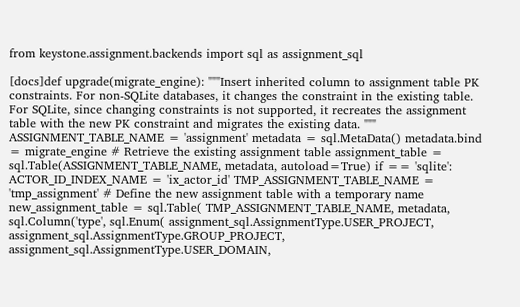from keystone.assignment.backends import sql as assignment_sql

[docs]def upgrade(migrate_engine): """Insert inherited column to assignment table PK constraints. For non-SQLite databases, it changes the constraint in the existing table. For SQLite, since changing constraints is not supported, it recreates the assignment table with the new PK constraint and migrates the existing data. """ ASSIGNMENT_TABLE_NAME = 'assignment' metadata = sql.MetaData() metadata.bind = migrate_engine # Retrieve the existing assignment table assignment_table = sql.Table(ASSIGNMENT_TABLE_NAME, metadata, autoload=True) if == 'sqlite': ACTOR_ID_INDEX_NAME = 'ix_actor_id' TMP_ASSIGNMENT_TABLE_NAME = 'tmp_assignment' # Define the new assignment table with a temporary name new_assignment_table = sql.Table( TMP_ASSIGNMENT_TABLE_NAME, metadata, sql.Column('type', sql.Enum( assignment_sql.AssignmentType.USER_PROJECT, assignment_sql.AssignmentType.GROUP_PROJECT, assignment_sql.AssignmentType.USER_DOMAIN,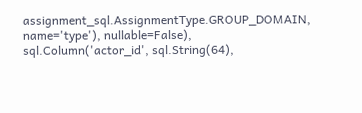assignment_sql.AssignmentType.GROUP_DOMAIN, name='type'), nullable=False), sql.Column('actor_id', sql.String(64),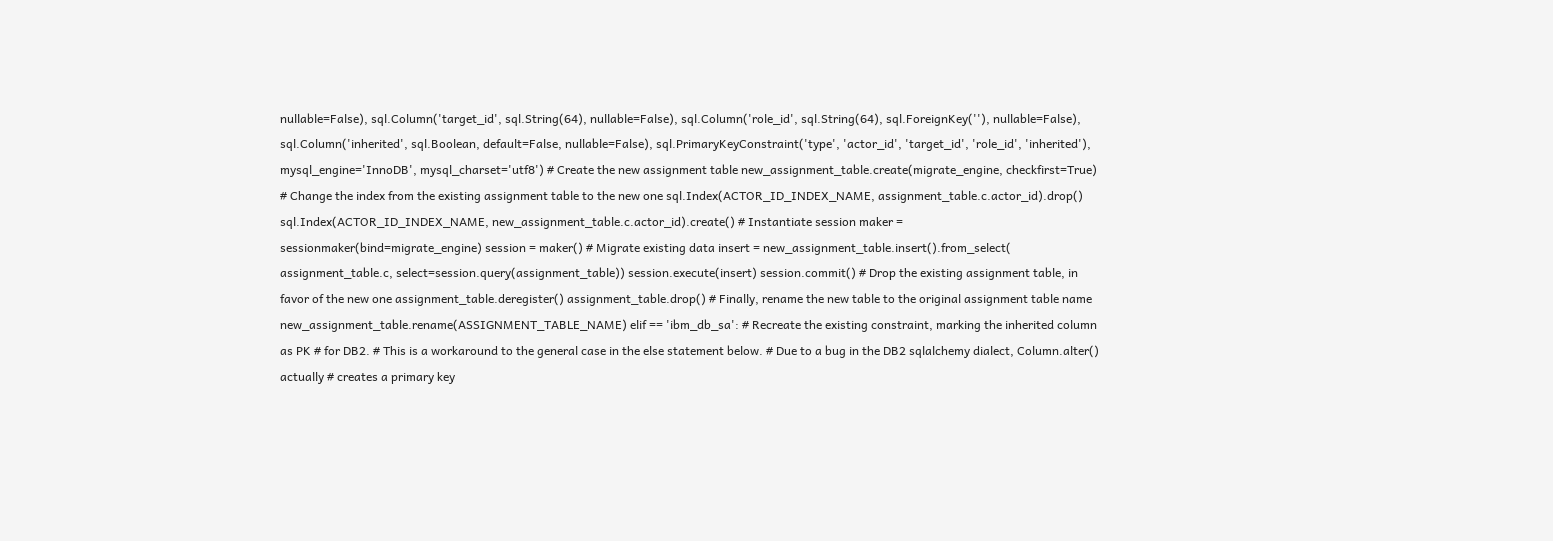nullable=False), sql.Column('target_id', sql.String(64), nullable=False), sql.Column('role_id', sql.String(64), sql.ForeignKey(''), nullable=False), sql.Column('inherited', sql.Boolean, default=False, nullable=False), sql.PrimaryKeyConstraint('type', 'actor_id', 'target_id', 'role_id', 'inherited'), mysql_engine='InnoDB', mysql_charset='utf8') # Create the new assignment table new_assignment_table.create(migrate_engine, checkfirst=True) # Change the index from the existing assignment table to the new one sql.Index(ACTOR_ID_INDEX_NAME, assignment_table.c.actor_id).drop() sql.Index(ACTOR_ID_INDEX_NAME, new_assignment_table.c.actor_id).create() # Instantiate session maker = sessionmaker(bind=migrate_engine) session = maker() # Migrate existing data insert = new_assignment_table.insert().from_select( assignment_table.c, select=session.query(assignment_table)) session.execute(insert) session.commit() # Drop the existing assignment table, in favor of the new one assignment_table.deregister() assignment_table.drop() # Finally, rename the new table to the original assignment table name new_assignment_table.rename(ASSIGNMENT_TABLE_NAME) elif == 'ibm_db_sa': # Recreate the existing constraint, marking the inherited column as PK # for DB2. # This is a workaround to the general case in the else statement below. # Due to a bug in the DB2 sqlalchemy dialect, Column.alter() actually # creates a primary key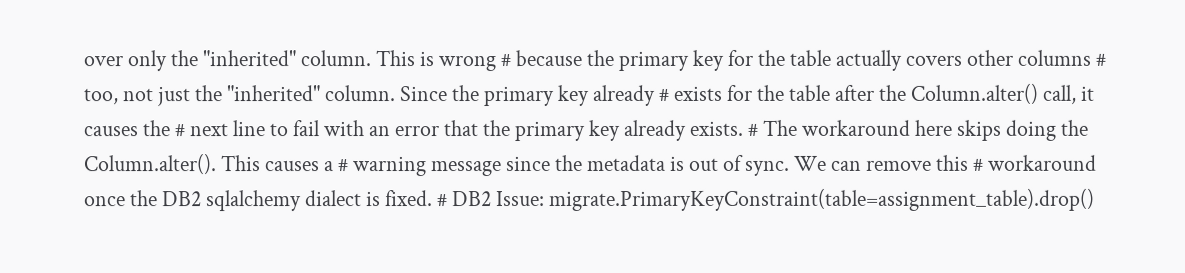over only the "inherited" column. This is wrong # because the primary key for the table actually covers other columns # too, not just the "inherited" column. Since the primary key already # exists for the table after the Column.alter() call, it causes the # next line to fail with an error that the primary key already exists. # The workaround here skips doing the Column.alter(). This causes a # warning message since the metadata is out of sync. We can remove this # workaround once the DB2 sqlalchemy dialect is fixed. # DB2 Issue: migrate.PrimaryKeyConstraint(table=assignment_table).drop()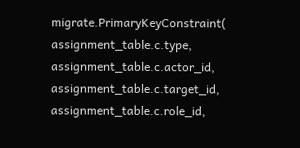migrate.PrimaryKeyConstraint( assignment_table.c.type, assignment_table.c.actor_id, assignment_table.c.target_id, assignment_table.c.role_id,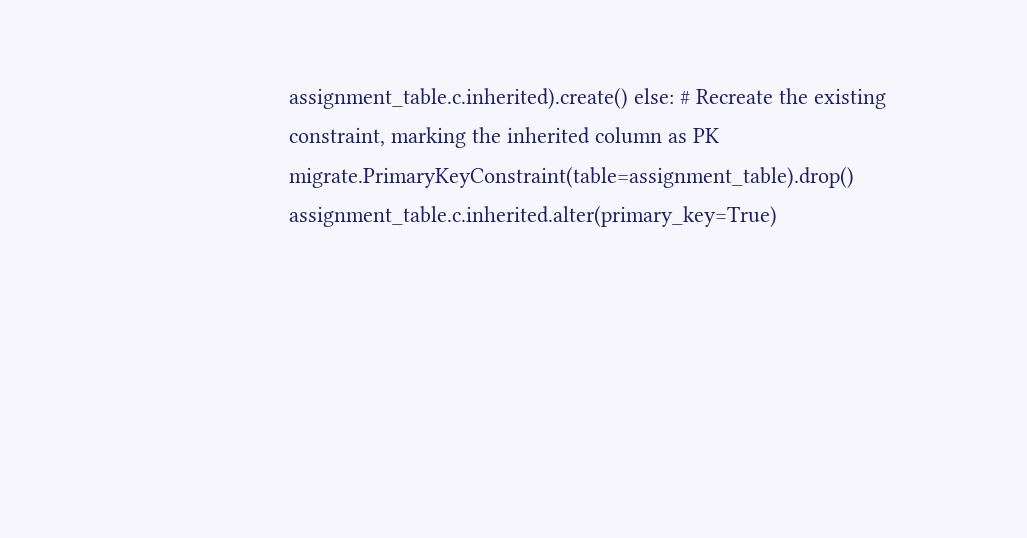assignment_table.c.inherited).create() else: # Recreate the existing constraint, marking the inherited column as PK migrate.PrimaryKeyConstraint(table=assignment_table).drop() assignment_table.c.inherited.alter(primary_key=True)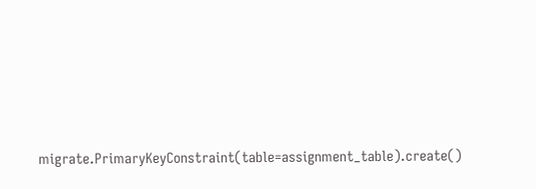migrate.PrimaryKeyConstraint(table=assignment_table).create()